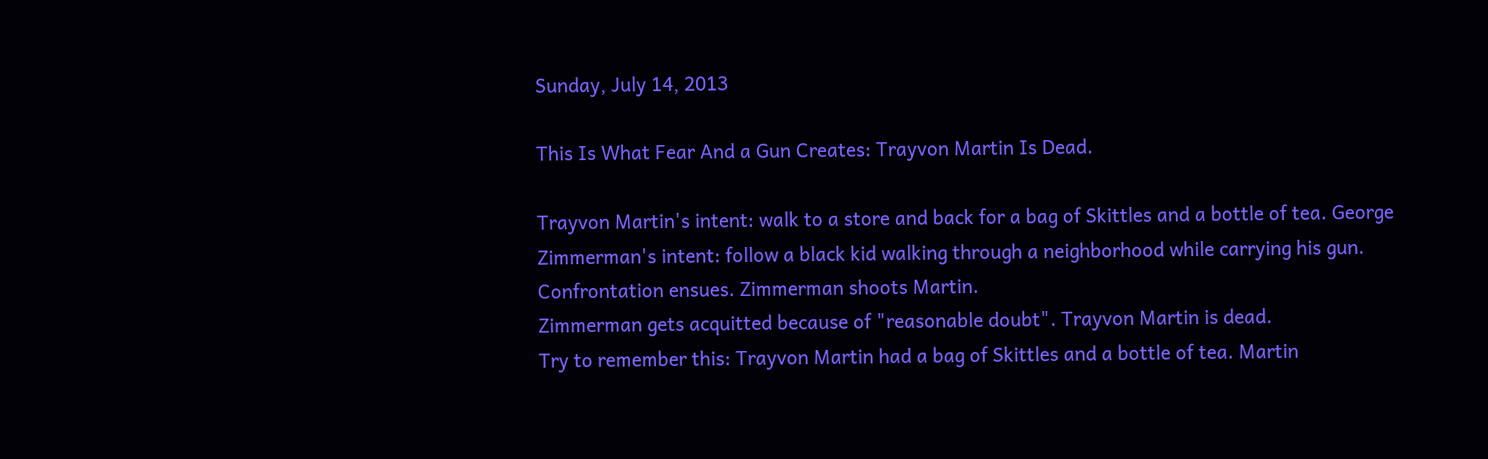Sunday, July 14, 2013

This Is What Fear And a Gun Creates: Trayvon Martin Is Dead.

Trayvon Martin's intent: walk to a store and back for a bag of Skittles and a bottle of tea. George Zimmerman's intent: follow a black kid walking through a neighborhood while carrying his gun. Confrontation ensues. Zimmerman shoots Martin.
Zimmerman gets acquitted because of "reasonable doubt". Trayvon Martin is dead.
Try to remember this: Trayvon Martin had a bag of Skittles and a bottle of tea. Martin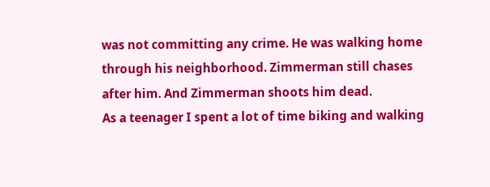was not committing any crime. He was walking home through his neighborhood. Zimmerman still chases after him. And Zimmerman shoots him dead.
As a teenager I spent a lot of time biking and walking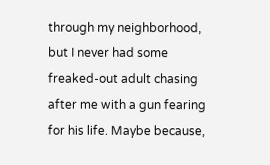through my neighborhood, but I never had some freaked-out adult chasing after me with a gun fearing for his life. Maybe because,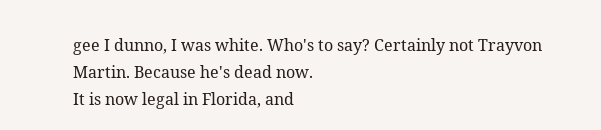gee I dunno, I was white. Who's to say? Certainly not Trayvon Martin. Because he's dead now.
It is now legal in Florida, and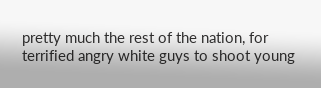pretty much the rest of the nation, for terrified angry white guys to shoot young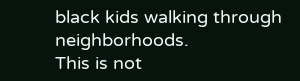black kids walking through neighborhoods.
This is not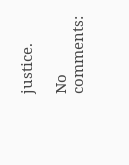justice.

No comments: